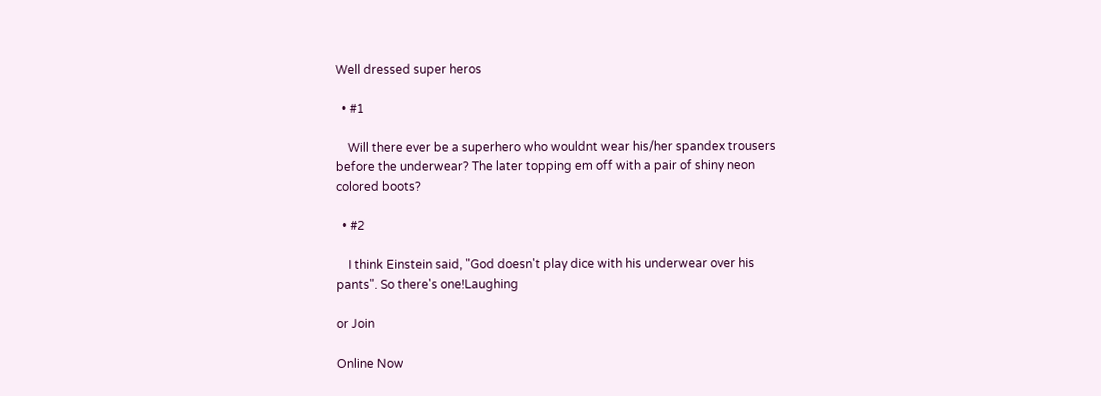Well dressed super heros

  • #1

    Will there ever be a superhero who wouldnt wear his/her spandex trousers before the underwear? The later topping em off with a pair of shiny neon colored boots?

  • #2

    I think Einstein said, "God doesn't play dice with his underwear over his pants". So there's one!Laughing

or Join

Online Now